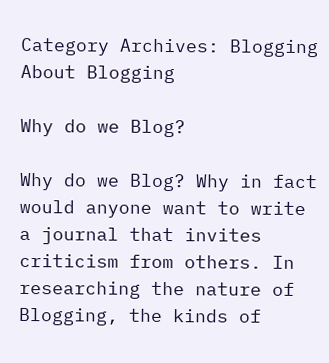Category Archives: Blogging About Blogging

Why do we Blog?

Why do we Blog? Why in fact would anyone want to write a journal that invites criticism from others. In researching the nature of Blogging, the kinds of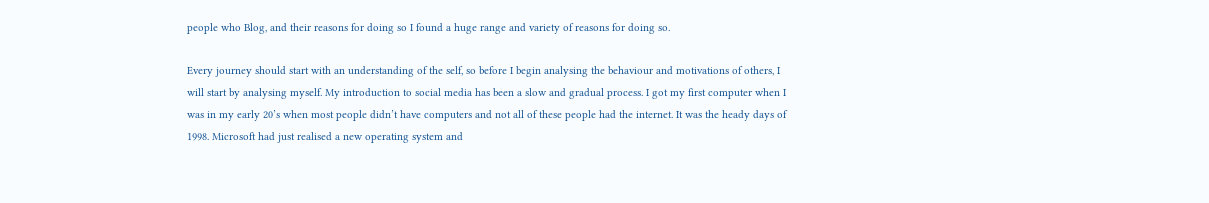people who Blog, and their reasons for doing so I found a huge range and variety of reasons for doing so.

Every journey should start with an understanding of the self, so before I begin analysing the behaviour and motivations of others, I will start by analysing myself. My introduction to social media has been a slow and gradual process. I got my first computer when I was in my early 20’s when most people didn’t have computers and not all of these people had the internet. It was the heady days of 1998. Microsoft had just realised a new operating system and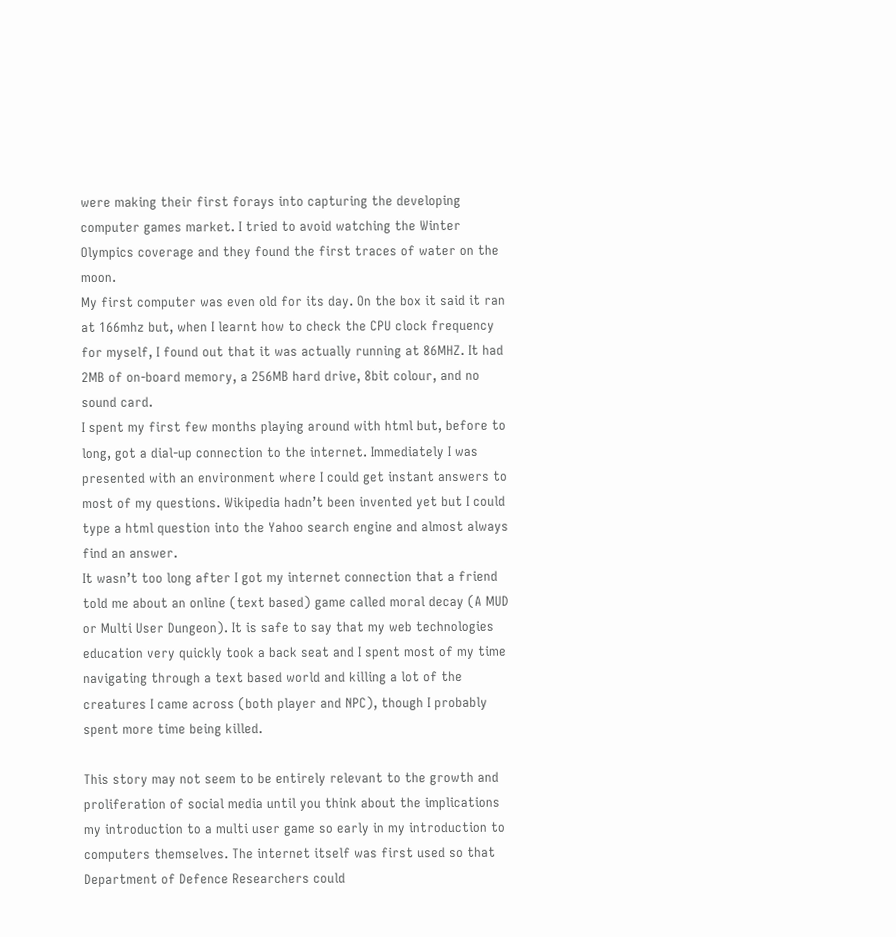were making their first forays into capturing the developing computer games market. I tried to avoid watching the Winter Olympics coverage and they found the first traces of water on the moon.
My first computer was even old for its day. On the box it said it ran at 166mhz but, when I learnt how to check the CPU clock frequency for myself, I found out that it was actually running at 86MHZ. It had 2MB of on-board memory, a 256MB hard drive, 8bit colour, and no sound card.
I spent my first few months playing around with html but, before to long, got a dial-up connection to the internet. Immediately I was presented with an environment where I could get instant answers to most of my questions. Wikipedia hadn’t been invented yet but I could type a html question into the Yahoo search engine and almost always find an answer.
It wasn’t too long after I got my internet connection that a friend told me about an online (text based) game called moral decay (A MUD or Multi User Dungeon). It is safe to say that my web technologies education very quickly took a back seat and I spent most of my time navigating through a text based world and killing a lot of the creatures I came across (both player and NPC), though I probably spent more time being killed.

This story may not seem to be entirely relevant to the growth and proliferation of social media until you think about the implications my introduction to a multi user game so early in my introduction to computers themselves. The internet itself was first used so that Department of Defence Researchers could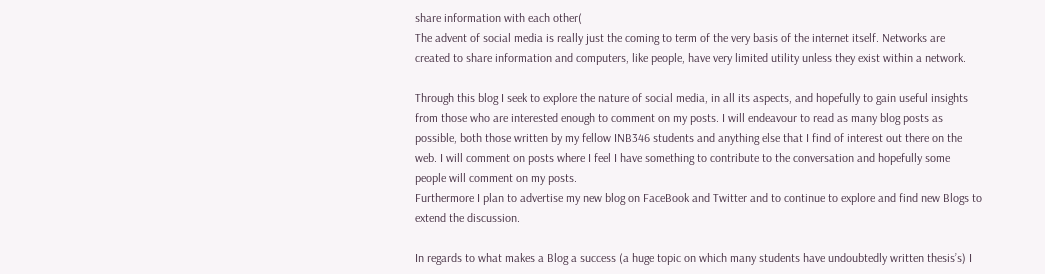share information with each other(
The advent of social media is really just the coming to term of the very basis of the internet itself. Networks are created to share information and computers, like people, have very limited utility unless they exist within a network.

Through this blog I seek to explore the nature of social media, in all its aspects, and hopefully to gain useful insights from those who are interested enough to comment on my posts. I will endeavour to read as many blog posts as possible, both those written by my fellow INB346 students and anything else that I find of interest out there on the web. I will comment on posts where I feel I have something to contribute to the conversation and hopefully some people will comment on my posts.
Furthermore I plan to advertise my new blog on FaceBook and Twitter and to continue to explore and find new Blogs to extend the discussion.

In regards to what makes a Blog a success (a huge topic on which many students have undoubtedly written thesis’s) I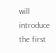will introduce the first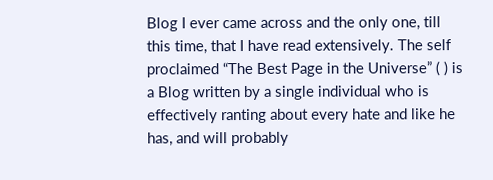Blog I ever came across and the only one, till this time, that I have read extensively. The self proclaimed “The Best Page in the Universe” ( ) is a Blog written by a single individual who is effectively ranting about every hate and like he has, and will probably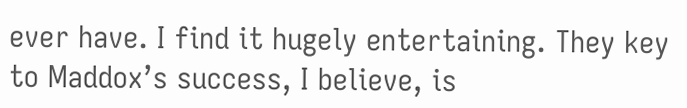ever have. I find it hugely entertaining. They key to Maddox’s success, I believe, is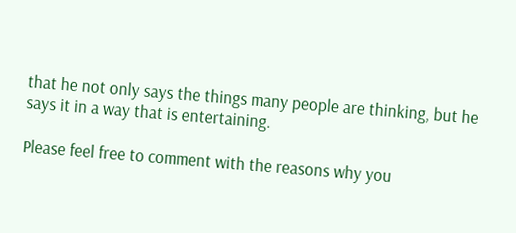that he not only says the things many people are thinking, but he says it in a way that is entertaining.

Please feel free to comment with the reasons why you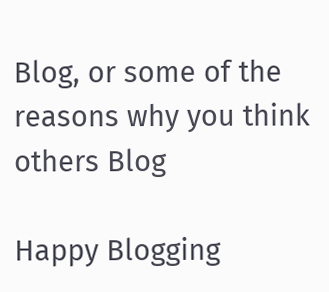Blog, or some of the reasons why you think others Blog

Happy Blogging